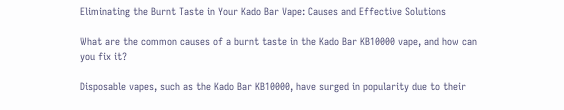Eliminating the Burnt Taste in Your Kado Bar Vape: Causes and Effective Solutions

What are the common causes of a burnt taste in the Kado Bar KB10000 vape, and how can you fix it?

Disposable vapes, such as the Kado Bar KB10000, have surged in popularity due to their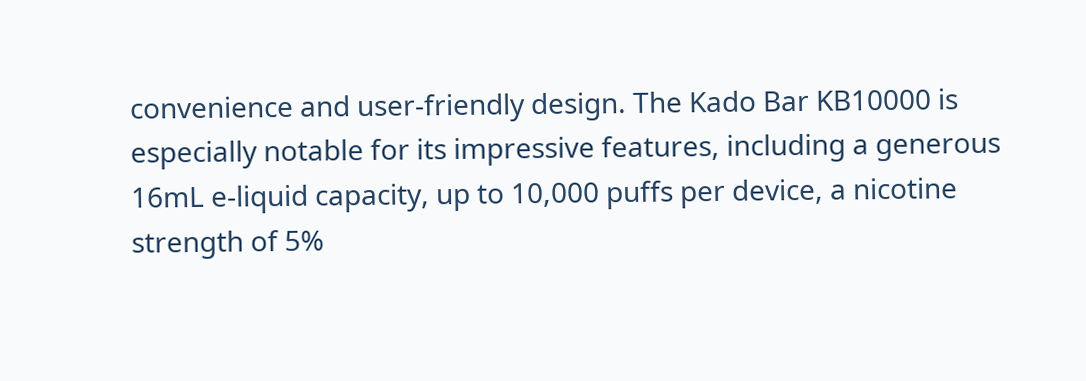convenience and user-friendly design. The Kado Bar KB10000 is especially notable for its impressive features, including a generous 16mL e-liquid capacity, up to 10,000 puffs per device, a nicotine strength of 5%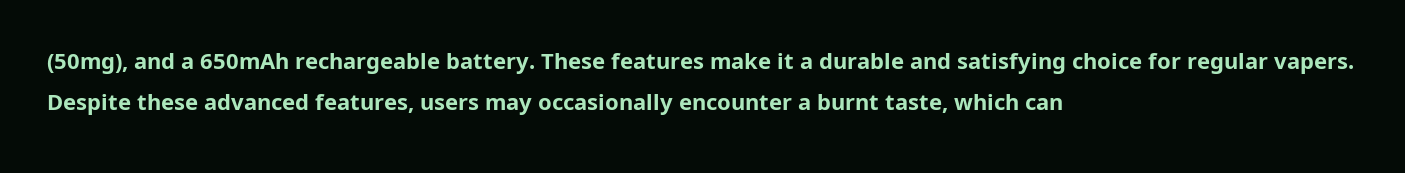(50mg), and a 650mAh rechargeable battery. These features make it a durable and satisfying choice for regular vapers. Despite these advanced features, users may occasionally encounter a burnt taste, which can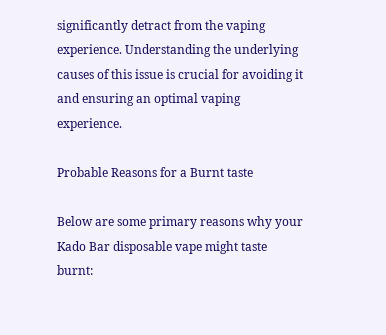significantly detract from the vaping experience. Understanding the underlying causes of this issue is crucial for avoiding it and ensuring an optimal vaping experience.

Probable Reasons for a Burnt taste

Below are some primary reasons why your Kado Bar disposable vape might taste burnt: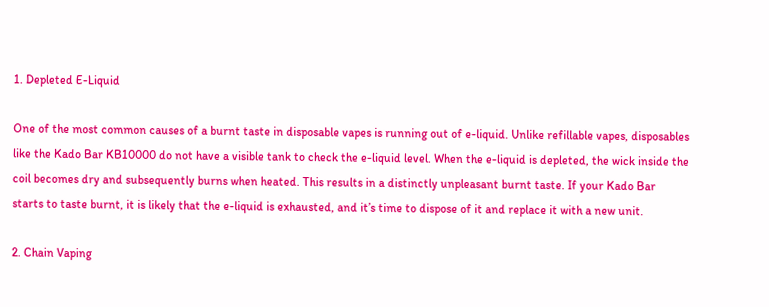1. Depleted E-Liquid

One of the most common causes of a burnt taste in disposable vapes is running out of e-liquid. Unlike refillable vapes, disposables like the Kado Bar KB10000 do not have a visible tank to check the e-liquid level. When the e-liquid is depleted, the wick inside the coil becomes dry and subsequently burns when heated. This results in a distinctly unpleasant burnt taste. If your Kado Bar starts to taste burnt, it is likely that the e-liquid is exhausted, and it’s time to dispose of it and replace it with a new unit.

2. Chain Vaping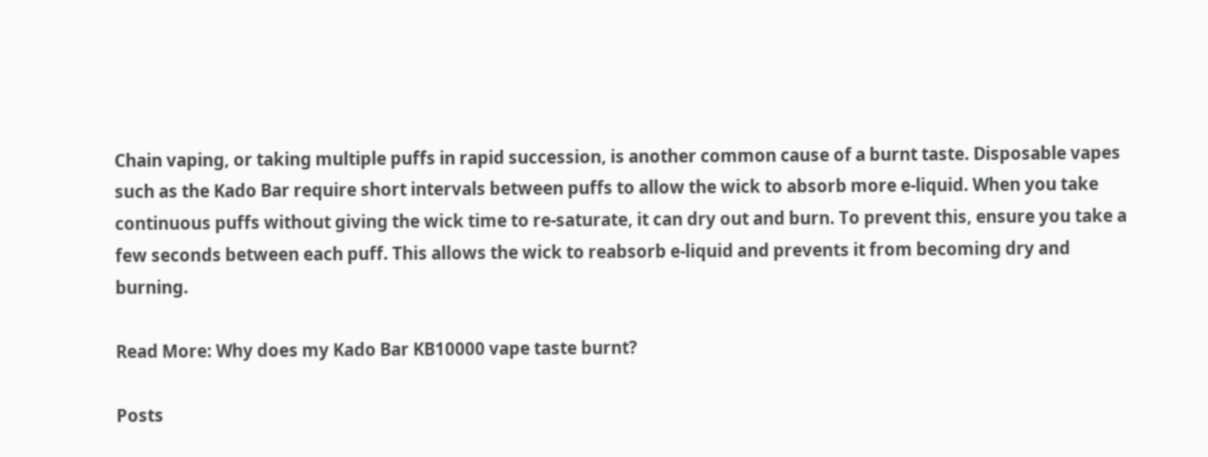Chain vaping, or taking multiple puffs in rapid succession, is another common cause of a burnt taste. Disposable vapes such as the Kado Bar require short intervals between puffs to allow the wick to absorb more e-liquid. When you take continuous puffs without giving the wick time to re-saturate, it can dry out and burn. To prevent this, ensure you take a few seconds between each puff. This allows the wick to reabsorb e-liquid and prevents it from becoming dry and burning.

Read More: Why does my Kado Bar KB10000 vape taste burnt?

Posts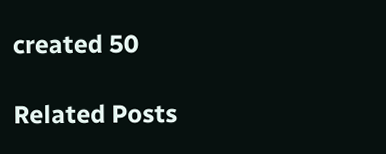created 50

Related Posts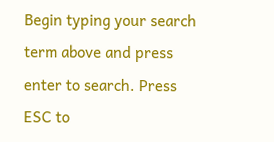Begin typing your search term above and press enter to search. Press ESC to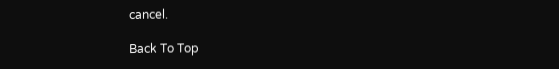cancel.

Back To Top